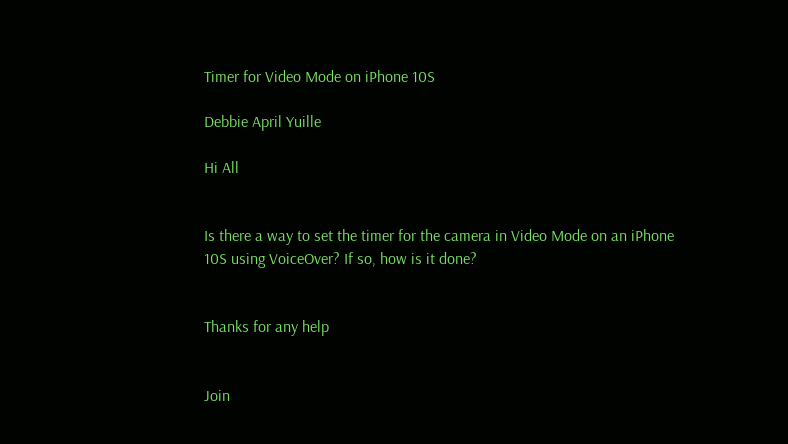Timer for Video Mode on iPhone 10S

Debbie April Yuille

Hi All


Is there a way to set the timer for the camera in Video Mode on an iPhone 10S using VoiceOver? If so, how is it done?


Thanks for any help


Join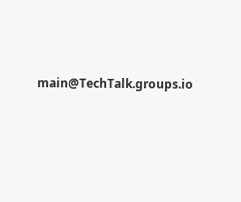main@TechTalk.groups.io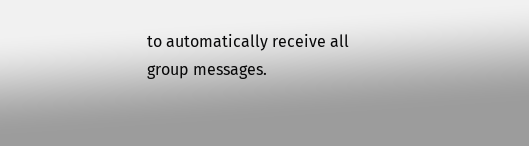to automatically receive all group messages.